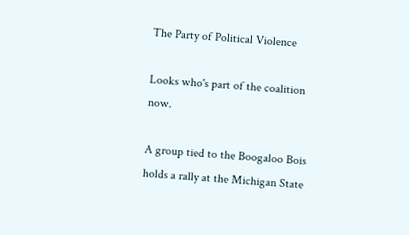The Party of Political Violence

Looks who's part of the coalition now.

A group tied to the Boogaloo Bois holds a rally at the Michigan State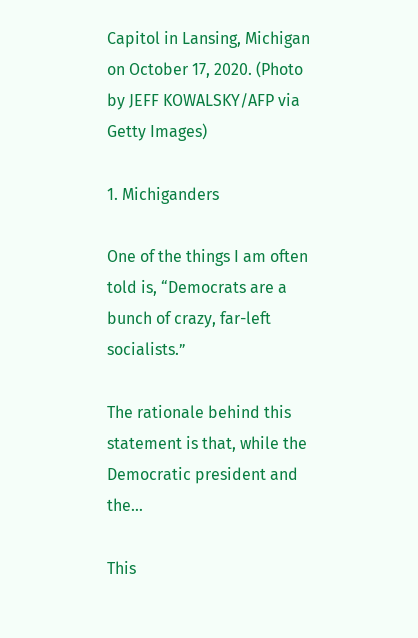Capitol in Lansing, Michigan on October 17, 2020. (Photo by JEFF KOWALSKY/AFP via Getty Images)

1. Michiganders

One of the things I am often told is, “Democrats are a bunch of crazy, far-left socialists.”

The rationale behind this statement is that, while the Democratic president and the…

This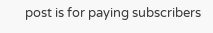post is for paying subscribers